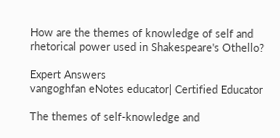How are the themes of knowledge of self and rhetorical power used in Shakespeare's Othello?

Expert Answers
vangoghfan eNotes educator| Certified Educator

The themes of self-knowledge and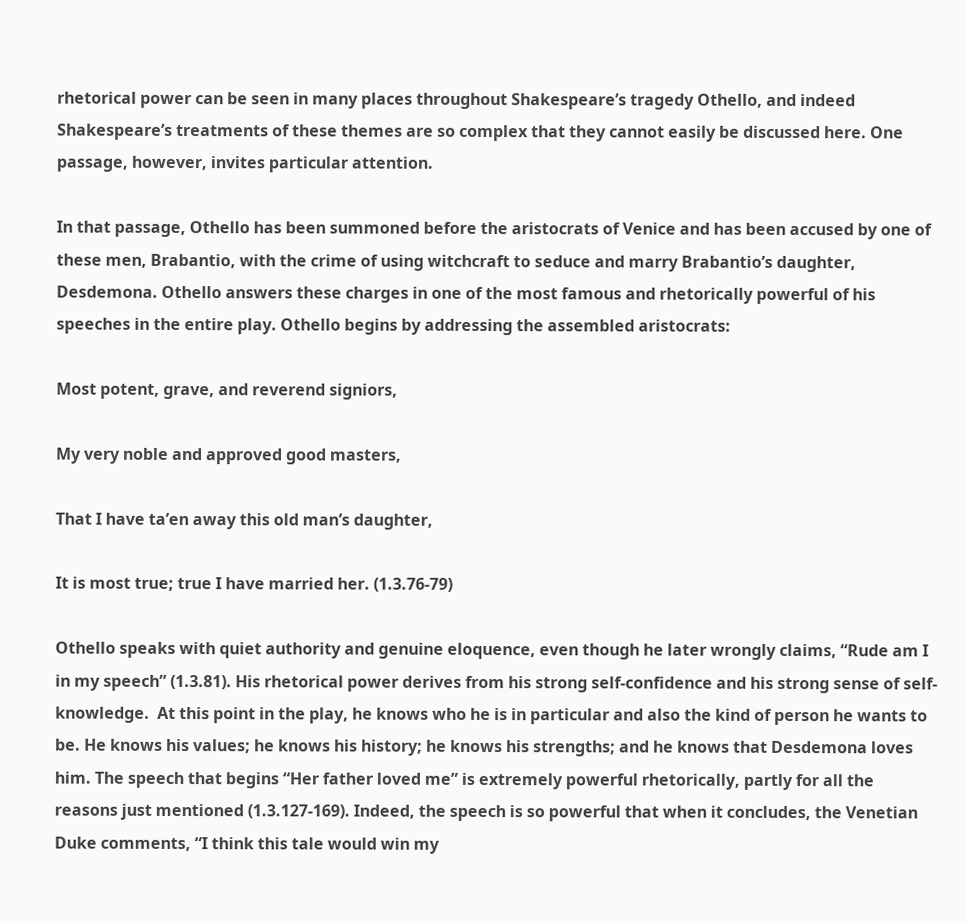rhetorical power can be seen in many places throughout Shakespeare’s tragedy Othello, and indeed Shakespeare’s treatments of these themes are so complex that they cannot easily be discussed here. One passage, however, invites particular attention.

In that passage, Othello has been summoned before the aristocrats of Venice and has been accused by one of these men, Brabantio, with the crime of using witchcraft to seduce and marry Brabantio’s daughter, Desdemona. Othello answers these charges in one of the most famous and rhetorically powerful of his speeches in the entire play. Othello begins by addressing the assembled aristocrats:

Most potent, grave, and reverend signiors,

My very noble and approved good masters,

That I have ta’en away this old man’s daughter,

It is most true; true I have married her. (1.3.76-79)

Othello speaks with quiet authority and genuine eloquence, even though he later wrongly claims, “Rude am I in my speech” (1.3.81). His rhetorical power derives from his strong self-confidence and his strong sense of self-knowledge.  At this point in the play, he knows who he is in particular and also the kind of person he wants to be. He knows his values; he knows his history; he knows his strengths; and he knows that Desdemona loves him. The speech that begins “Her father loved me” is extremely powerful rhetorically, partly for all the reasons just mentioned (1.3.127-169). Indeed, the speech is so powerful that when it concludes, the Venetian Duke comments, “I think this tale would win my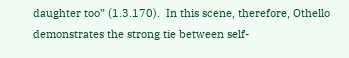daughter too” (1.3.170).  In this scene, therefore, Othello demonstrates the strong tie between self-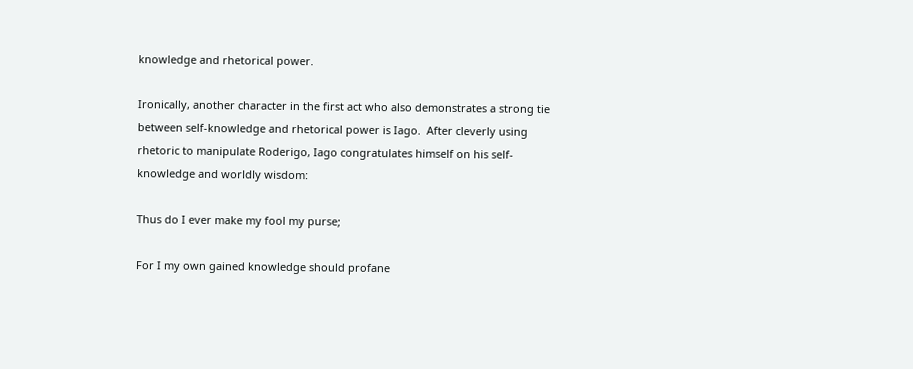knowledge and rhetorical power.

Ironically, another character in the first act who also demonstrates a strong tie between self-knowledge and rhetorical power is Iago.  After cleverly using rhetoric to manipulate Roderigo, Iago congratulates himself on his self-knowledge and worldly wisdom:

Thus do I ever make my fool my purse;

For I my own gained knowledge should profane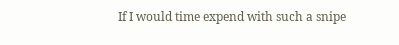If I would time expend with such a snipe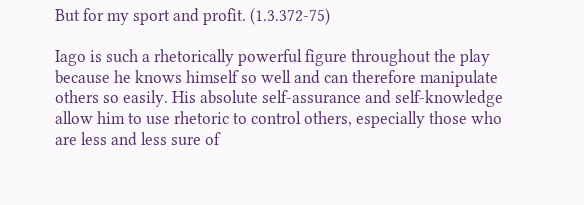But for my sport and profit. (1.3.372-75)

Iago is such a rhetorically powerful figure throughout the play because he knows himself so well and can therefore manipulate others so easily. His absolute self-assurance and self-knowledge allow him to use rhetoric to control others, especially those who are less and less sure of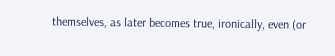themselves, as later becomes true, ironically, even (or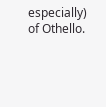especially) of Othello.